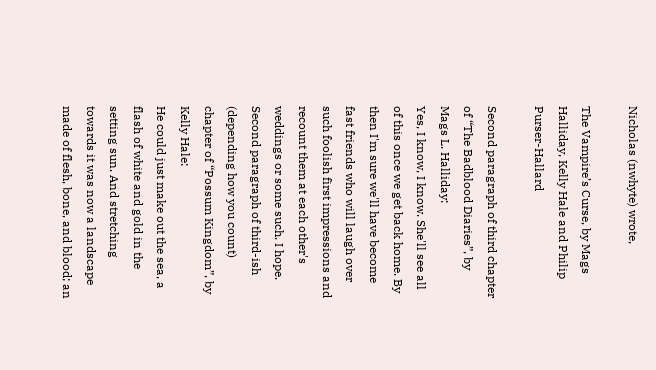Nicholas (nwhyte) wrote,

The Vampire’s Curse, by Mags Halliday, Kelly Hale and Philip Purser-Hallard

Second paragraph of third chapter of “The Badblood Diaries”, by Mags L. Halliday:
Yes, I know, I know. She'll see all of this once we get back home. By then I'm sure we'll have become fast friends who will laugh over such foolish first impressions and recount them at each other's weddings or some such. I hope.
Second paragraph of third-ish (depending how you count) chapter of “Possum Kingdom”, by Kelly Hale:
He could just make out the sea, a flash of white and gold in the setting sun. And stretching towards it was now a landscape made of flesh, bone, and blood; an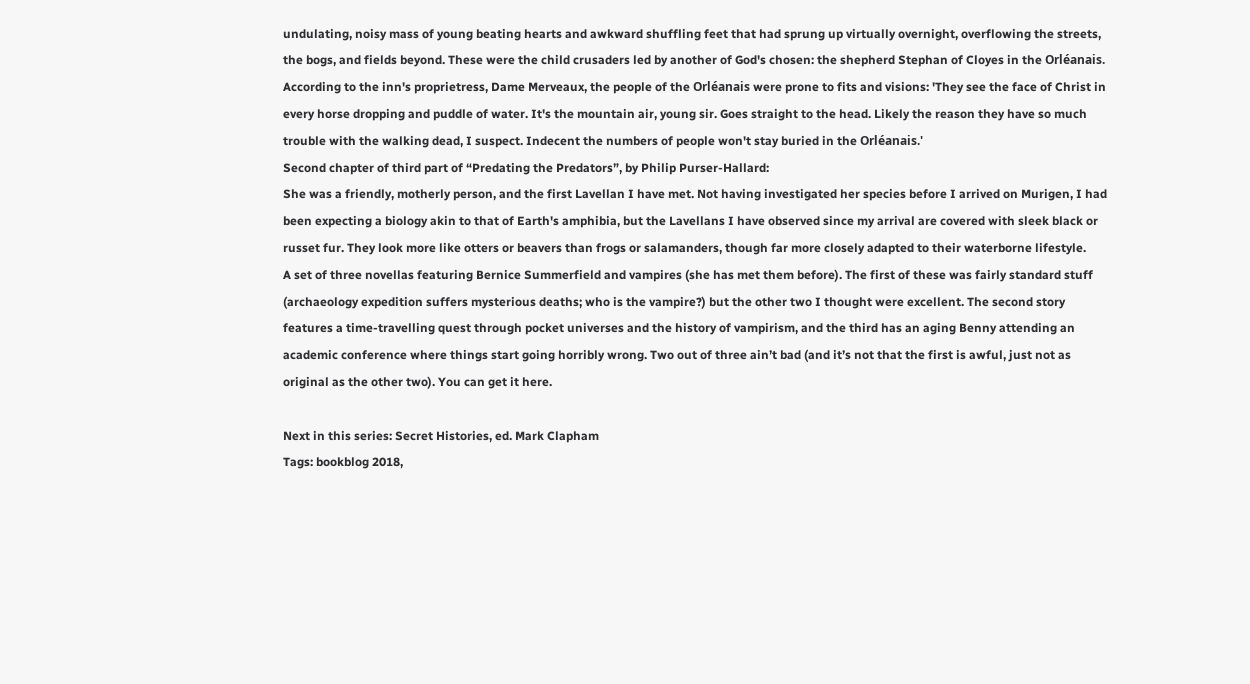undulating, noisy mass of young beating hearts and awkward shuffling feet that had sprung up virtually overnight, overflowing the streets, the bogs, and fields beyond. These were the child crusaders led by another of God's chosen: the shepherd Stephan of Cloyes in the Orléanais. According to the inn's proprietress, Dame Merveaux, the people of the Orléanais were prone to fits and visions: 'They see the face of Christ in every horse dropping and puddle of water. It's the mountain air, young sir. Goes straight to the head. Likely the reason they have so much trouble with the walking dead, I suspect. Indecent the numbers of people won't stay buried in the Orléanais.'
Second chapter of third part of “Predating the Predators”, by Philip Purser-Hallard:
She was a friendly, motherly person, and the first Lavellan I have met. Not having investigated her species before I arrived on Murigen, I had been expecting a biology akin to that of Earth's amphibia, but the Lavellans I have observed since my arrival are covered with sleek black or russet fur. They look more like otters or beavers than frogs or salamanders, though far more closely adapted to their waterborne lifestyle.
A set of three novellas featuring Bernice Summerfield and vampires (she has met them before). The first of these was fairly standard stuff (archaeology expedition suffers mysterious deaths; who is the vampire?) but the other two I thought were excellent. The second story features a time-travelling quest through pocket universes and the history of vampirism, and the third has an aging Benny attending an academic conference where things start going horribly wrong. Two out of three ain’t bad (and it’s not that the first is awful, just not as original as the other two). You can get it here.

Next in this series: Secret Histories, ed. Mark Clapham
Tags: bookblog 2018,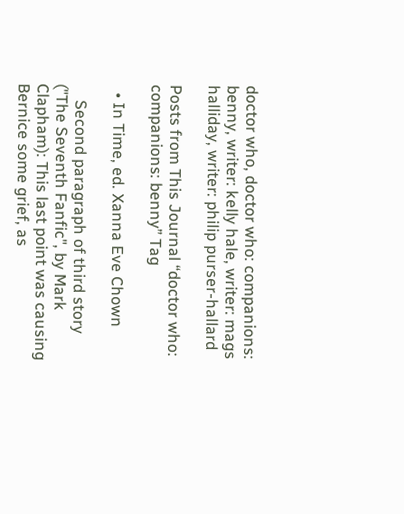doctor who, doctor who: companions: benny, writer: kelly hale, writer: mags halliday, writer: philip purser-hallard

Posts from This Journal “doctor who: companions: benny” Tag

  • In Time, ed. Xanna Eve Chown

    Second paragraph of third story ("The Seventh Fanfic", by Mark Clapham): This last point was causing Bernice some grief, as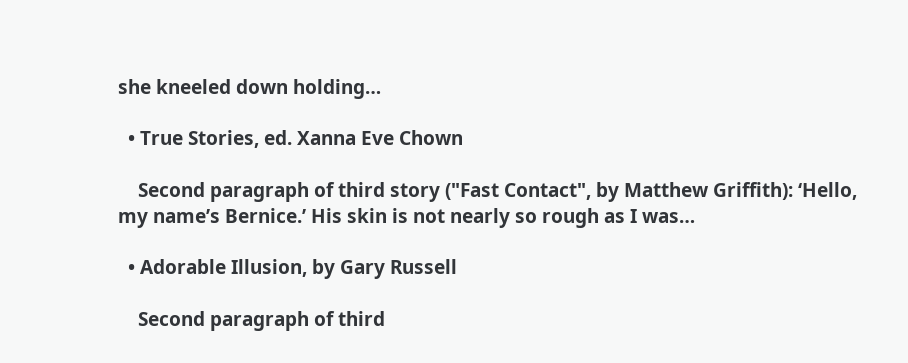she kneeled down holding…

  • True Stories, ed. Xanna Eve Chown

    Second paragraph of third story ("Fast Contact", by Matthew Griffith): ‘Hello, my name’s Bernice.’ His skin is not nearly so rough as I was…

  • Adorable Illusion, by Gary Russell

    Second paragraph of third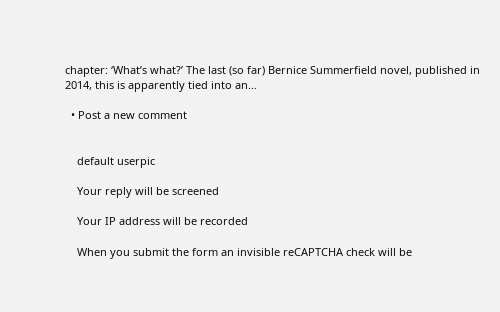chapter: ‘What’s what?’ The last (so far) Bernice Summerfield novel, published in 2014, this is apparently tied into an…

  • Post a new comment


    default userpic

    Your reply will be screened

    Your IP address will be recorded

    When you submit the form an invisible reCAPTCHA check will be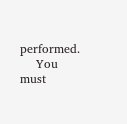performed.
    You must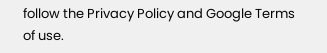follow the Privacy Policy and Google Terms of use.